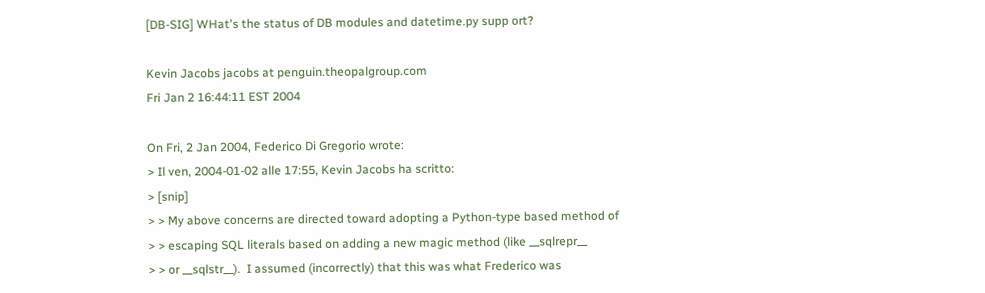[DB-SIG] WHat's the status of DB modules and datetime.py supp ort?

Kevin Jacobs jacobs at penguin.theopalgroup.com
Fri Jan 2 16:44:11 EST 2004

On Fri, 2 Jan 2004, Federico Di Gregorio wrote:
> Il ven, 2004-01-02 alle 17:55, Kevin Jacobs ha scritto:
> [snip]
> > My above concerns are directed toward adopting a Python-type based method of
> > escaping SQL literals based on adding a new magic method (like __sqlrepr__
> > or __sqlstr__).  I assumed (incorrectly) that this was what Frederico was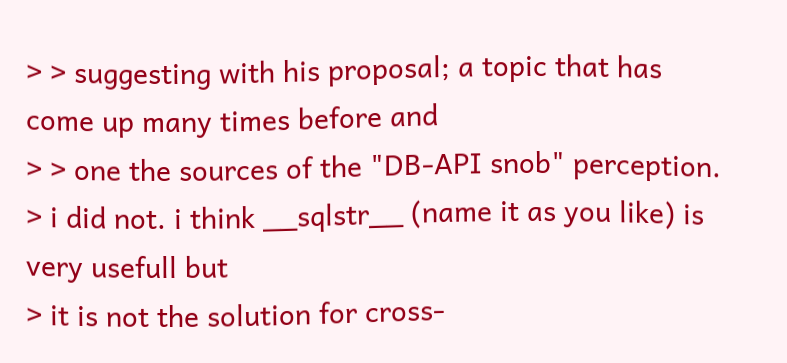> > suggesting with his proposal; a topic that has come up many times before and
> > one the sources of the "DB-API snob" perception.
> i did not. i think __sqlstr__ (name it as you like) is very usefull but
> it is not the solution for cross-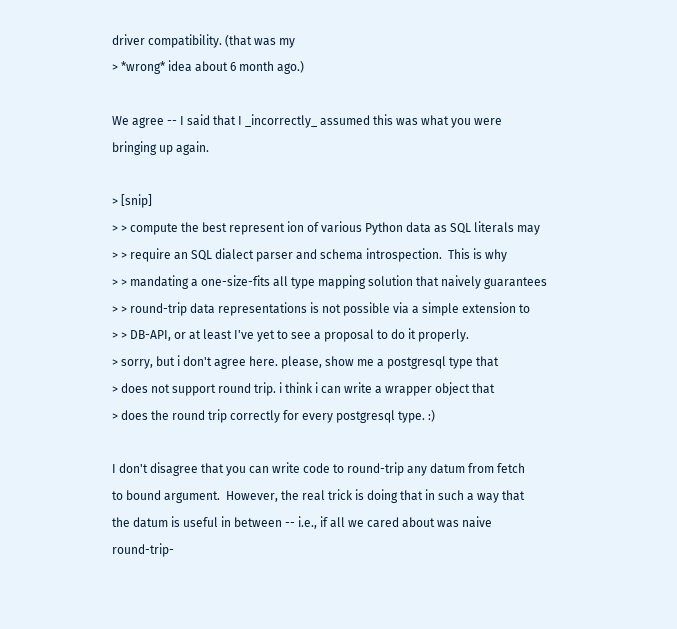driver compatibility. (that was my
> *wrong* idea about 6 month ago.)

We agree -- I said that I _incorrectly_ assumed this was what you were
bringing up again.

> [snip]
> > compute the best represent ion of various Python data as SQL literals may
> > require an SQL dialect parser and schema introspection.  This is why
> > mandating a one-size-fits all type mapping solution that naively guarantees
> > round-trip data representations is not possible via a simple extension to
> > DB-API, or at least I've yet to see a proposal to do it properly.
> sorry, but i don't agree here. please, show me a postgresql type that
> does not support round trip. i think i can write a wrapper object that
> does the round trip correctly for every postgresql type. :)

I don't disagree that you can write code to round-trip any datum from fetch
to bound argument.  However, the real trick is doing that in such a way that
the datum is useful in between -- i.e., if all we cared about was naive
round-trip-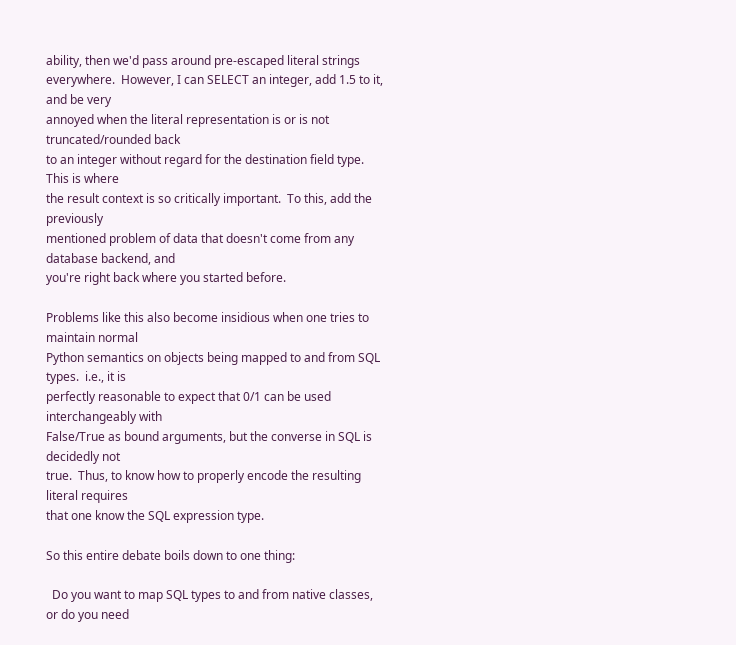ability, then we'd pass around pre-escaped literal strings
everywhere.  However, I can SELECT an integer, add 1.5 to it, and be very
annoyed when the literal representation is or is not truncated/rounded back
to an integer without regard for the destination field type.  This is where
the result context is so critically important.  To this, add the previously
mentioned problem of data that doesn't come from any database backend, and
you're right back where you started before.

Problems like this also become insidious when one tries to maintain normal
Python semantics on objects being mapped to and from SQL types.  i.e., it is
perfectly reasonable to expect that 0/1 can be used interchangeably with
False/True as bound arguments, but the converse in SQL is decidedly not
true.  Thus, to know how to properly encode the resulting literal requires
that one know the SQL expression type.

So this entire debate boils down to one thing:

  Do you want to map SQL types to and from native classes, or do you need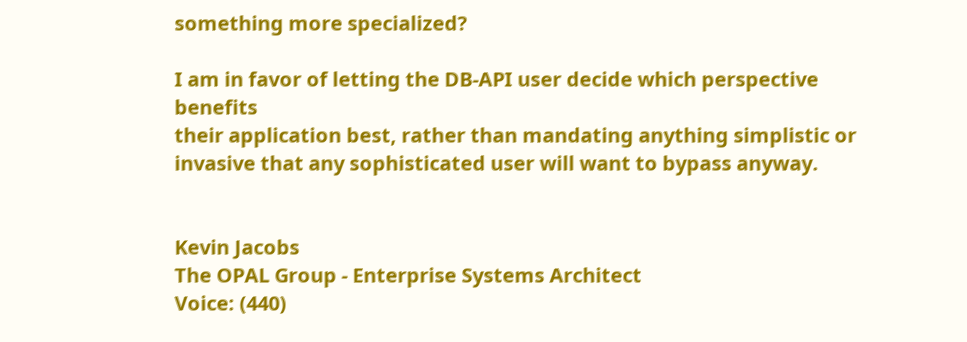something more specialized?

I am in favor of letting the DB-API user decide which perspective benefits
their application best, rather than mandating anything simplistic or
invasive that any sophisticated user will want to bypass anyway.


Kevin Jacobs
The OPAL Group - Enterprise Systems Architect
Voice: (440)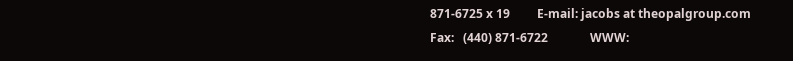871-6725 x 19         E-mail: jacobs at theopalgroup.com
Fax:   (440) 871-6722              WWW: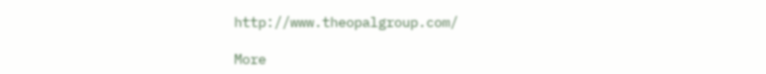http://www.theopalgroup.com/

More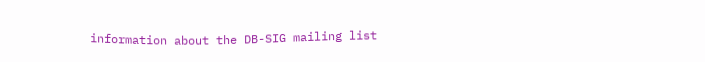information about the DB-SIG mailing list